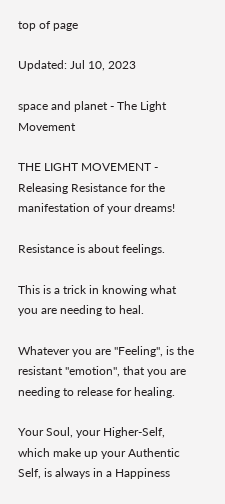top of page

Updated: Jul 10, 2023

space and planet - The Light Movement

THE LIGHT MOVEMENT - Releasing Resistance for the manifestation of your dreams!

Resistance is about feelings.

This is a trick in knowing what you are needing to heal.

Whatever you are "Feeling", is the resistant "emotion", that you are needing to release for healing.

Your Soul, your Higher-Self, which make up your Authentic Self, is always in a Happiness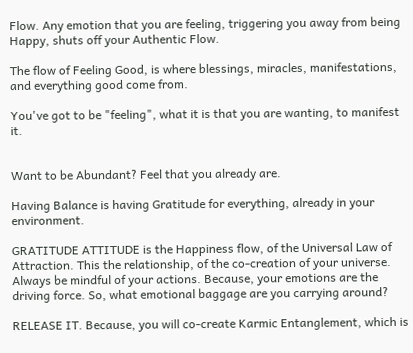Flow. Any emotion that you are feeling, triggering you away from being Happy, shuts off your Authentic Flow.

The flow of Feeling Good, is where blessings, miracles, manifestations, and everything good come from.

You've got to be "feeling", what it is that you are wanting, to manifest it.


Want to be Abundant? Feel that you already are.

Having Balance is having Gratitude for everything, already in your environment.

GRATITUDE ATTITUDE is the Happiness flow, of the Universal Law of Attraction. This the relationship, of the co-creation of your universe. Always be mindful of your actions. Because, your emotions are the driving force. So, what emotional baggage are you carrying around?

RELEASE IT. Because, you will co-create Karmic Entanglement, which is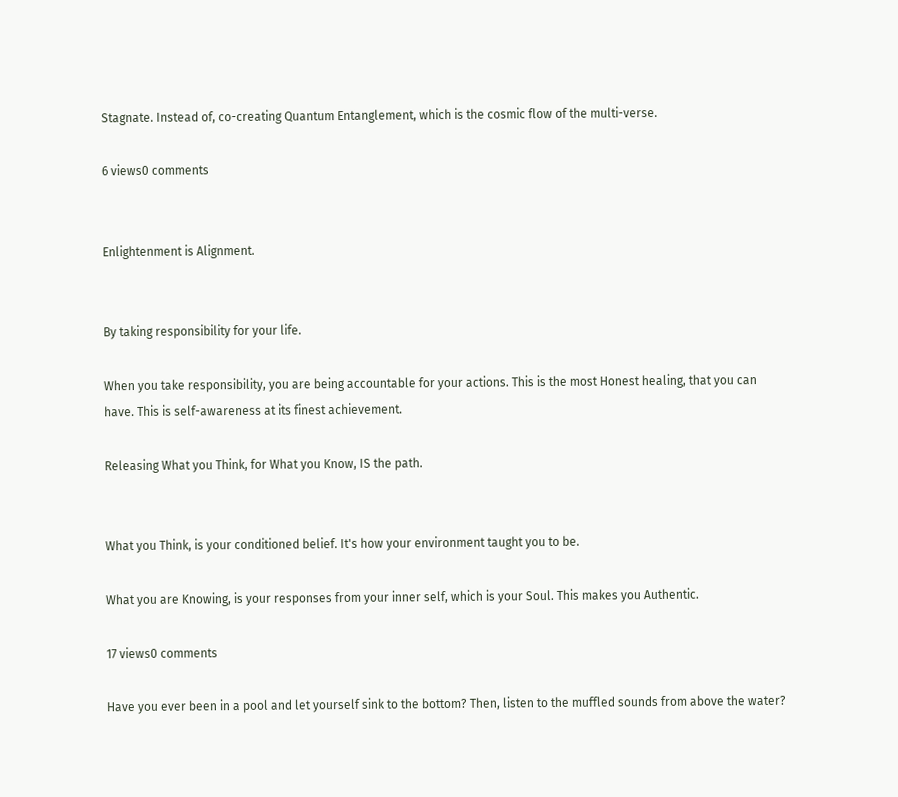Stagnate. Instead of, co-creating Quantum Entanglement, which is the cosmic flow of the multi-verse.

6 views0 comments


Enlightenment is Alignment.


By taking responsibility for your life.

When you take responsibility, you are being accountable for your actions. This is the most Honest healing, that you can have. This is self-awareness at its finest achievement.

Releasing What you Think, for What you Know, IS the path.


What you Think, is your conditioned belief. It's how your environment taught you to be.

What you are Knowing, is your responses from your inner self, which is your Soul. This makes you Authentic.

17 views0 comments

Have you ever been in a pool and let yourself sink to the bottom? Then, listen to the muffled sounds from above the water?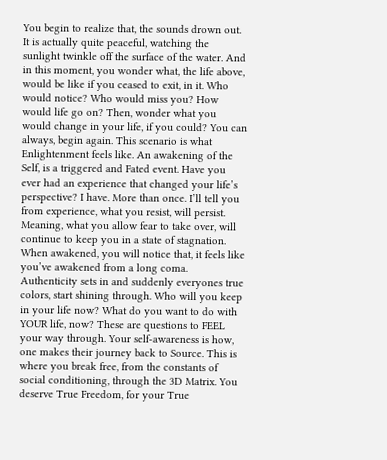You begin to realize that, the sounds drown out. It is actually quite peaceful, watching the sunlight twinkle off the surface of the water. And in this moment, you wonder what, the life above, would be like if you ceased to exit, in it. Who would notice? Who would miss you? How would life go on? Then, wonder what you would change in your life, if you could? You can always, begin again. This scenario is what Enlightenment feels like. An awakening of the Self, is a triggered and Fated event. Have you ever had an experience that changed your life’s perspective? I have. More than once. I’ll tell you from experience, what you resist, will persist. Meaning, what you allow fear to take over, will continue to keep you in a state of stagnation. When awakened, you will notice that, it feels like you’ve awakened from a long coma. Authenticity sets in and suddenly everyones true colors, start shining through. Who will you keep in your life now? What do you want to do with YOUR life, now? These are questions to FEEL your way through. Your self-awareness is how, one makes their journey back to Source. This is where you break free, from the constants of social conditioning, through the 3D Matrix. You deserve True Freedom, for your True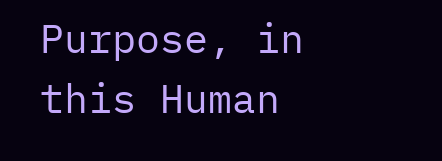Purpose, in this Human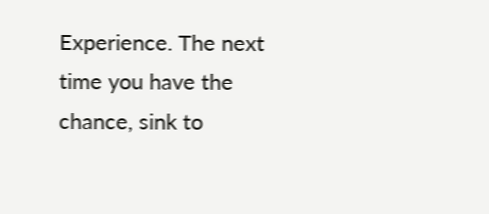Experience. The next time you have the chance, sink to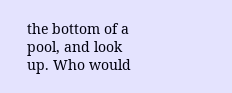the bottom of a pool, and look up. Who would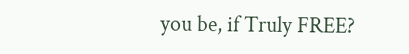you be, if Truly FREE?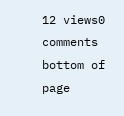12 views0 comments
bottom of page